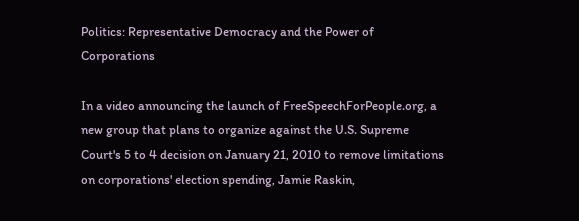Politics: Representative Democracy and the Power of Corporations

In a video announcing the launch of FreeSpeechForPeople.org, a new group that plans to organize against the U.S. Supreme Court's 5 to 4 decision on January 21, 2010 to remove limitations on corporations' election spending, Jamie Raskin,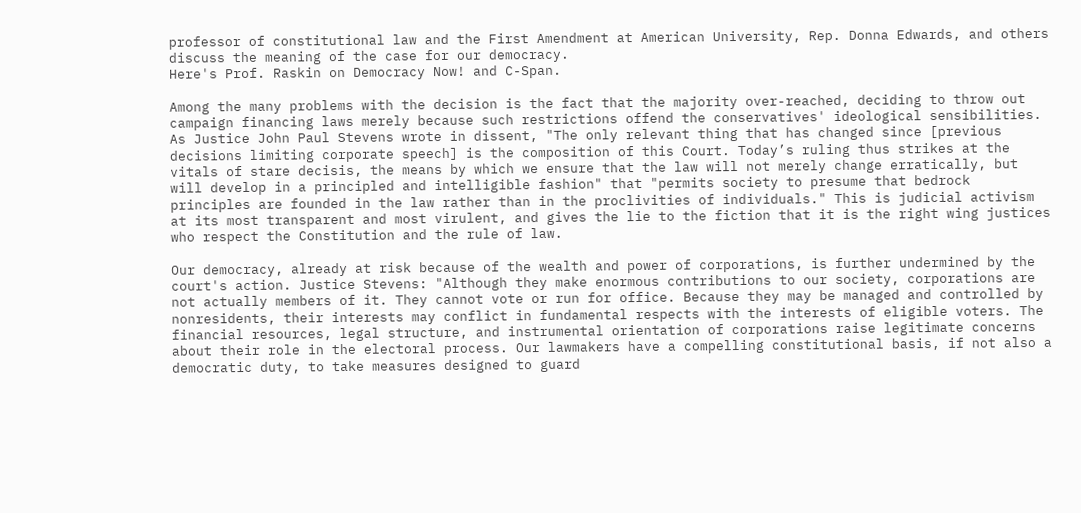professor of constitutional law and the First Amendment at American University, Rep. Donna Edwards, and others discuss the meaning of the case for our democracy.
Here's Prof. Raskin on Democracy Now! and C-Span.

Among the many problems with the decision is the fact that the majority over-reached, deciding to throw out campaign financing laws merely because such restrictions offend the conservatives' ideological sensibilities. As Justice John Paul Stevens wrote in dissent, "The only relevant thing that has changed since [previous decisions limiting corporate speech] is the composition of this Court. Today’s ruling thus strikes at the vitals of stare decisis, the means by which we ensure that the law will not merely change erratically, but will develop in a principled and intelligible fashion" that "permits society to presume that bedrock principles are founded in the law rather than in the proclivities of individuals." This is judicial activism at its most transparent and most virulent, and gives the lie to the fiction that it is the right wing justices who respect the Constitution and the rule of law.

Our democracy, already at risk because of the wealth and power of corporations, is further undermined by the court's action. Justice Stevens: "Although they make enormous contributions to our society, corporations are not actually members of it. They cannot vote or run for office. Because they may be managed and controlled by nonresidents, their interests may conflict in fundamental respects with the interests of eligible voters. The financial resources, legal structure, and instrumental orientation of corporations raise legitimate concerns about their role in the electoral process. Our lawmakers have a compelling constitutional basis, if not also a democratic duty, to take measures designed to guard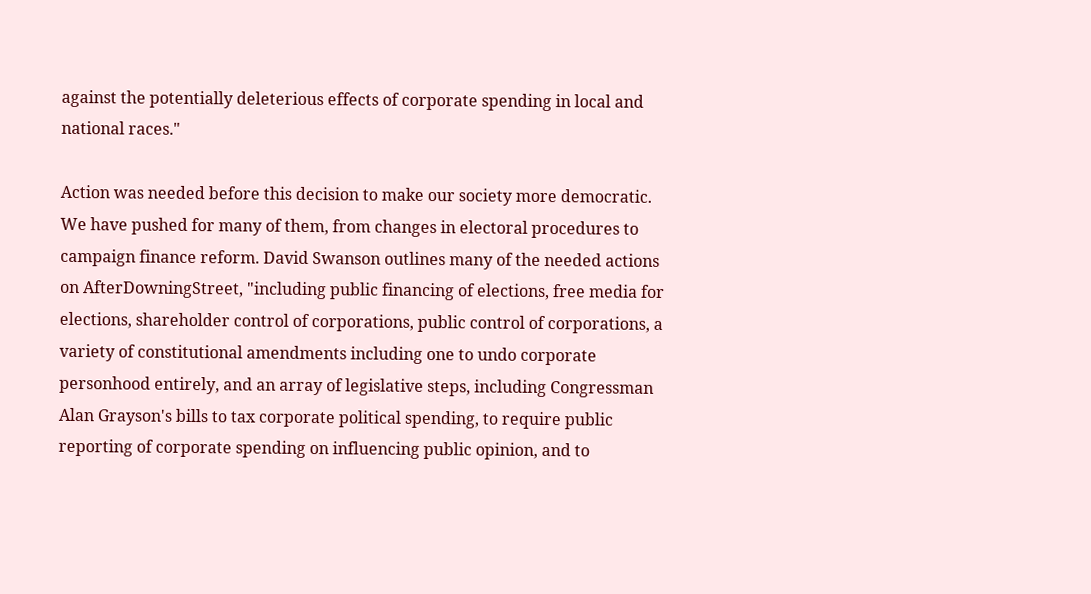against the potentially deleterious effects of corporate spending in local and national races."

Action was needed before this decision to make our society more democratic. We have pushed for many of them, from changes in electoral procedures to campaign finance reform. David Swanson outlines many of the needed actions on AfterDowningStreet, "including public financing of elections, free media for elections, shareholder control of corporations, public control of corporations, a variety of constitutional amendments including one to undo corporate personhood entirely, and an array of legislative steps, including Congressman Alan Grayson's bills to tax corporate political spending, to require public reporting of corporate spending on influencing public opinion, and to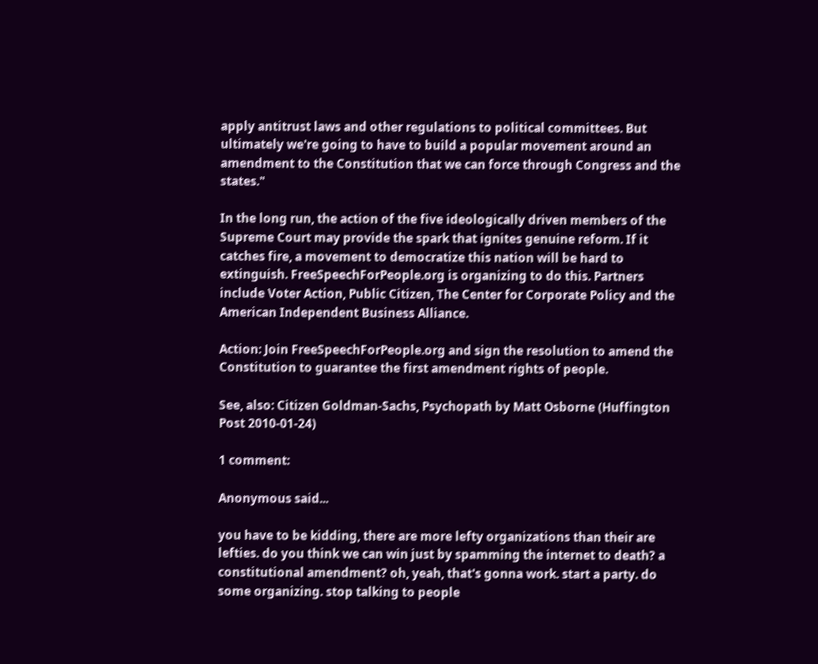apply antitrust laws and other regulations to political committees. But ultimately we're going to have to build a popular movement around an amendment to the Constitution that we can force through Congress and the states."

In the long run, the action of the five ideologically driven members of the Supreme Court may provide the spark that ignites genuine reform. If it catches fire, a movement to democratize this nation will be hard to extinguish. FreeSpeechForPeople.org is organizing to do this. Partners include Voter Action, Public Citizen, The Center for Corporate Policy and the American Independent Business Alliance.

Action: Join FreeSpeechForPeople.org and sign the resolution to amend the Constitution to guarantee the first amendment rights of people.

See, also: Citizen Goldman-Sachs, Psychopath by Matt Osborne (Huffington Post 2010-01-24)

1 comment:

Anonymous said...

you have to be kidding, there are more lefty organizations than their are lefties. do you think we can win just by spamming the internet to death? a constitutional amendment? oh, yeah, that's gonna work. start a party. do some organizing. stop talking to people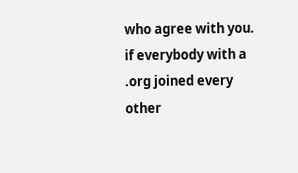who agree with you. if everybody with a .org joined every other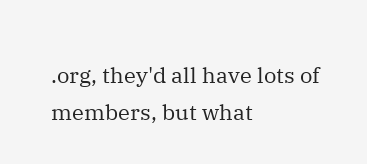.org, they'd all have lots of members, but what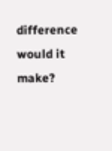difference would it make?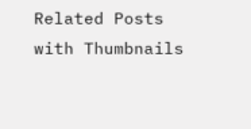Related Posts with Thumbnails